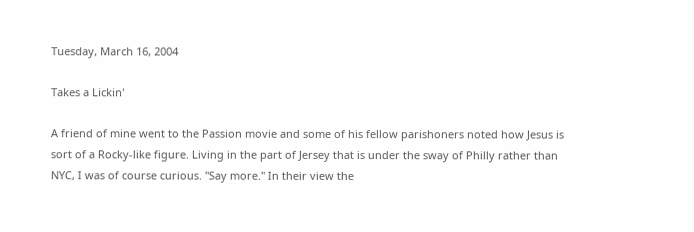Tuesday, March 16, 2004

Takes a Lickin'

A friend of mine went to the Passion movie and some of his fellow parishoners noted how Jesus is sort of a Rocky-like figure. Living in the part of Jersey that is under the sway of Philly rather than NYC, I was of course curious. "Say more." In their view the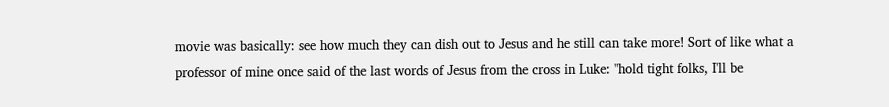movie was basically: see how much they can dish out to Jesus and he still can take more! Sort of like what a professor of mine once said of the last words of Jesus from the cross in Luke: "hold tight folks, I'll be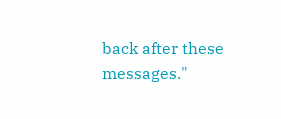back after these messages."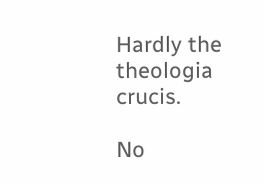Hardly the theologia crucis.

No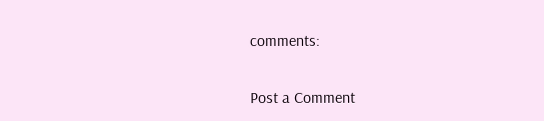comments:

Post a Comment